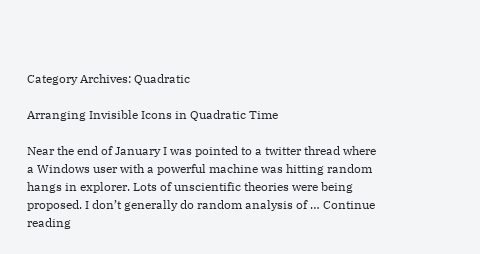Category Archives: Quadratic

Arranging Invisible Icons in Quadratic Time

Near the end of January I was pointed to a twitter thread where a Windows user with a powerful machine was hitting random hangs in explorer. Lots of unscientific theories were being proposed. I don’t generally do random analysis of … Continue reading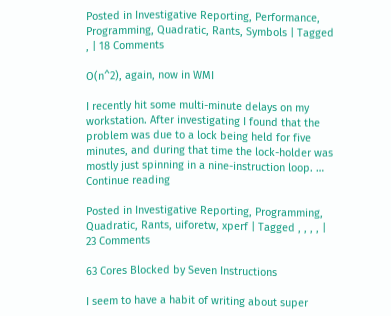Posted in Investigative Reporting, Performance, Programming, Quadratic, Rants, Symbols | Tagged , | 18 Comments

O(n^2), again, now in WMI

I recently hit some multi-minute delays on my workstation. After investigating I found that the problem was due to a lock being held for five minutes, and during that time the lock-holder was mostly just spinning in a nine-instruction loop. … Continue reading

Posted in Investigative Reporting, Programming, Quadratic, Rants, uiforetw, xperf | Tagged , , , , | 23 Comments

63 Cores Blocked by Seven Instructions

I seem to have a habit of writing about super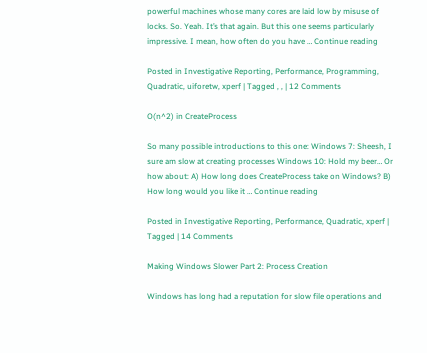powerful machines whose many cores are laid low by misuse of locks. So. Yeah. It’s that again. But this one seems particularly impressive. I mean, how often do you have … Continue reading

Posted in Investigative Reporting, Performance, Programming, Quadratic, uiforetw, xperf | Tagged , , | 12 Comments

O(n^2) in CreateProcess

So many possible introductions to this one: Windows 7: Sheesh, I sure am slow at creating processes Windows 10: Hold my beer… Or how about: A) How long does CreateProcess take on Windows? B) How long would you like it … Continue reading

Posted in Investigative Reporting, Performance, Quadratic, xperf | Tagged | 14 Comments

Making Windows Slower Part 2: Process Creation

Windows has long had a reputation for slow file operations and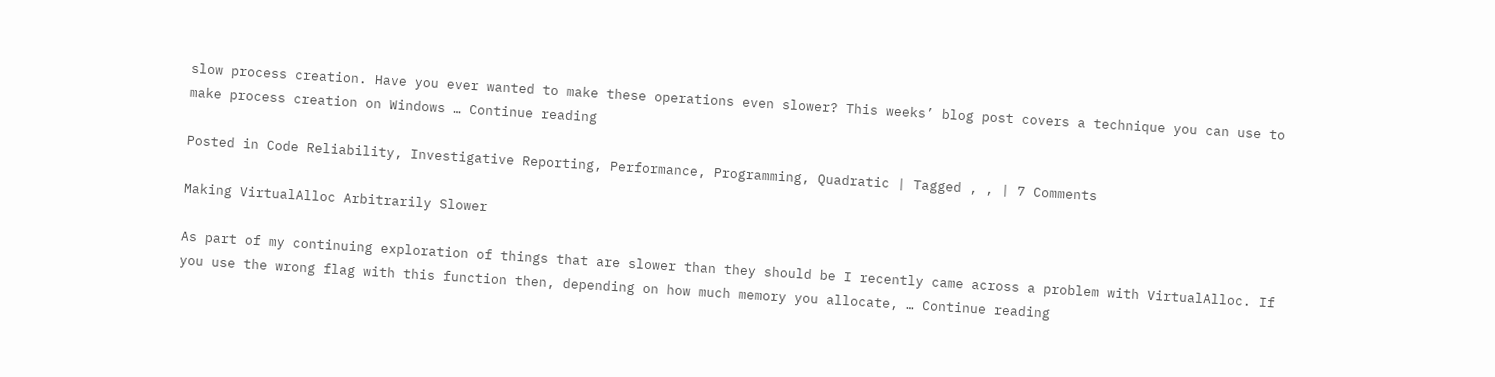slow process creation. Have you ever wanted to make these operations even slower? This weeks’ blog post covers a technique you can use to make process creation on Windows … Continue reading

Posted in Code Reliability, Investigative Reporting, Performance, Programming, Quadratic | Tagged , , | 7 Comments

Making VirtualAlloc Arbitrarily Slower

As part of my continuing exploration of things that are slower than they should be I recently came across a problem with VirtualAlloc. If you use the wrong flag with this function then, depending on how much memory you allocate, … Continue reading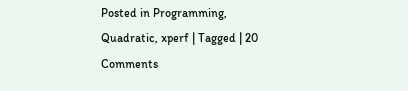Posted in Programming, Quadratic, xperf | Tagged | 20 Comments